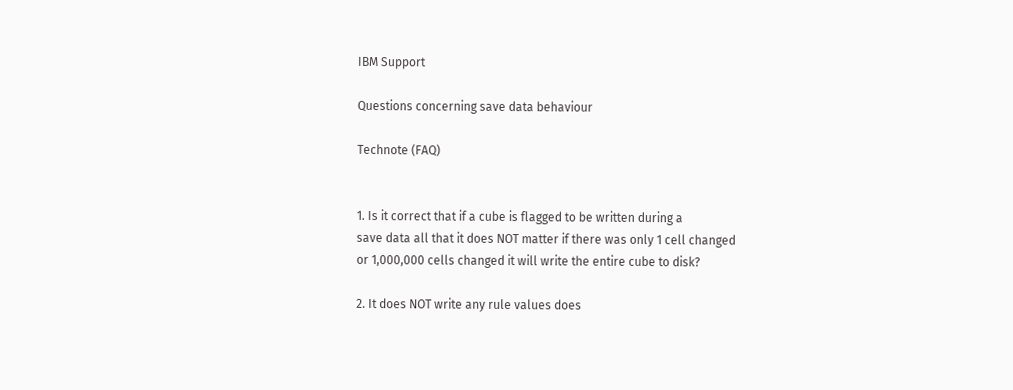IBM Support

Questions concerning save data behaviour

Technote (FAQ)


1. Is it correct that if a cube is flagged to be written during a
save data all that it does NOT matter if there was only 1 cell changed
or 1,000,000 cells changed it will write the entire cube to disk?

2. It does NOT write any rule values does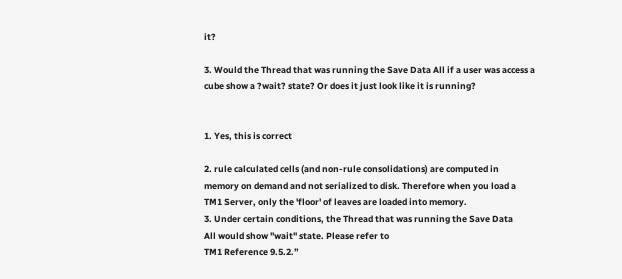it?

3. Would the Thread that was running the Save Data All if a user was access a
cube show a ?wait? state? Or does it just look like it is running?


1. Yes, this is correct

2. rule calculated cells (and non-rule consolidations) are computed in
memory on demand and not serialized to disk. Therefore when you load a
TM1 Server, only the 'floor' of leaves are loaded into memory.
3. Under certain conditions, the Thread that was running the Save Data
All would show "wait" state. Please refer to
TM1 Reference 9.5.2.”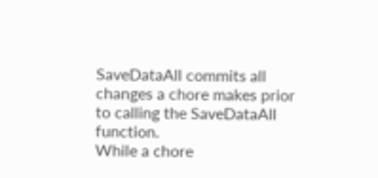SaveDataAll commits all changes a chore makes prior to calling the SaveDataAll function.
While a chore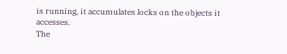is running, it accumulates locks on the objects it accesses.
The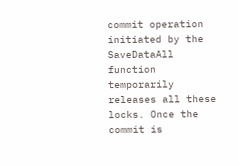commit operation initiated by the SaveDataAll function temporarily releases all these locks. Once the commit is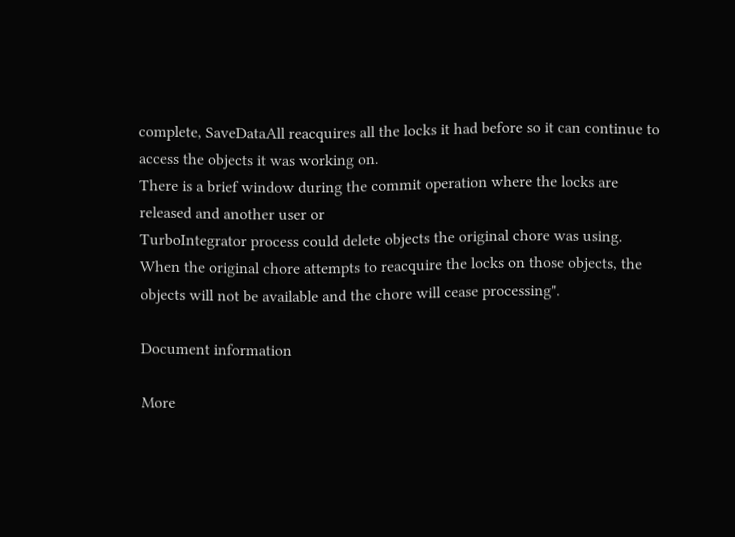complete, SaveDataAll reacquires all the locks it had before so it can continue to access the objects it was working on.
There is a brief window during the commit operation where the locks are released and another user or
TurboIntegrator process could delete objects the original chore was using. When the original chore attempts to reacquire the locks on those objects, the objects will not be available and the chore will cease processing".

Document information

More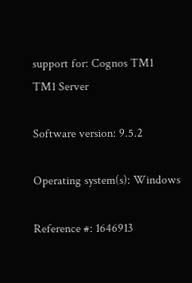support for: Cognos TM1
TM1 Server

Software version: 9.5.2

Operating system(s): Windows

Reference #: 1646913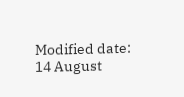Modified date: 14 August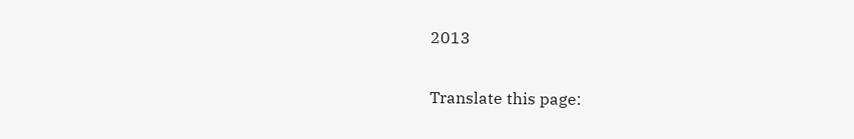2013

Translate this page: